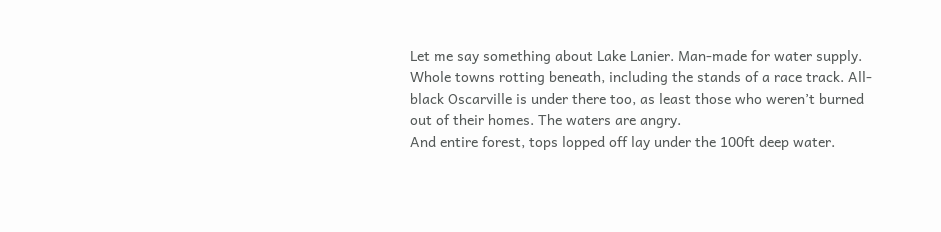Let me say something about Lake Lanier. Man-made for water supply. Whole towns rotting beneath, including the stands of a race track. All-black Oscarville is under there too, as least those who weren’t burned out of their homes. The waters are angry.
And entire forest, tops lopped off lay under the 100ft deep water.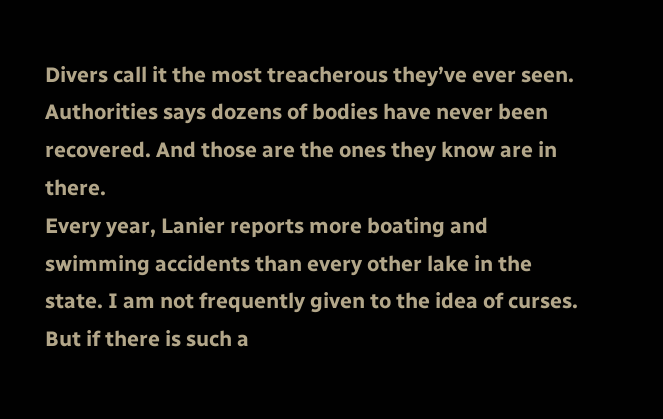Divers call it the most treacherous they’ve ever seen. Authorities says dozens of bodies have never been recovered. And those are the ones they know are in there.
Every year, Lanier reports more boating and swimming accidents than every other lake in the state. I am not frequently given to the idea of curses. But if there is such a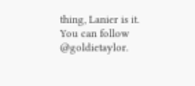thing, Lanier is it.
You can follow @goldietaylor.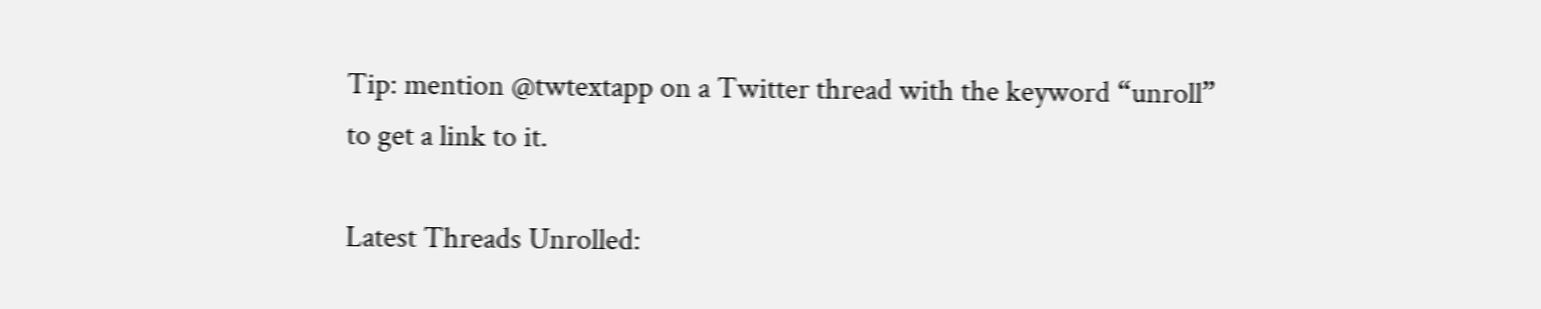Tip: mention @twtextapp on a Twitter thread with the keyword “unroll” to get a link to it.

Latest Threads Unrolled: